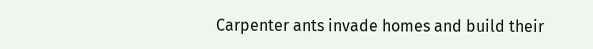Carpenter ants invade homes and build their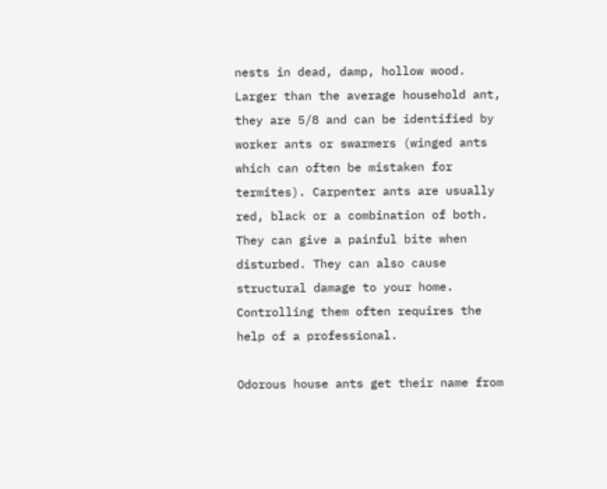nests in dead, damp, hollow wood. Larger than the average household ant, they are 5/8 and can be identified by worker ants or swarmers (winged ants which can often be mistaken for termites). Carpenter ants are usually red, black or a combination of both. They can give a painful bite when disturbed. They can also cause structural damage to your home. Controlling them often requires the help of a professional.

Odorous house ants get their name from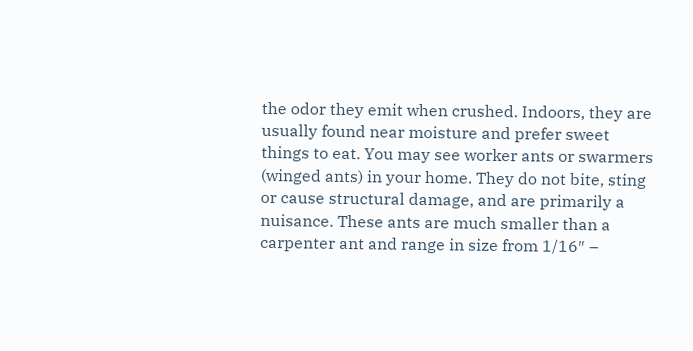the odor they emit when crushed. Indoors, they are usually found near moisture and prefer sweet things to eat. You may see worker ants or swarmers (winged ants) in your home. They do not bite, sting or cause structural damage, and are primarily a nuisance. These ants are much smaller than a carpenter ant and range in size from 1/16″ –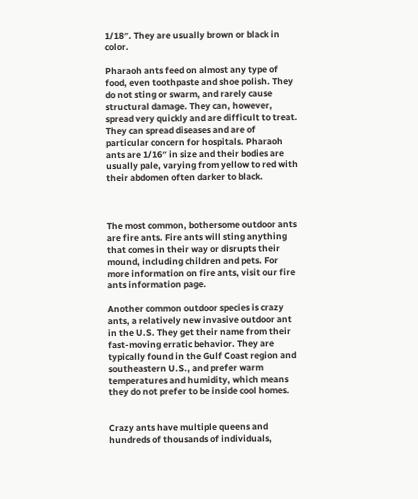1/18″. They are usually brown or black in color.

Pharaoh ants feed on almost any type of food, even toothpaste and shoe polish. They do not sting or swarm, and rarely cause structural damage. They can, however, spread very quickly and are difficult to treat. They can spread diseases and are of particular concern for hospitals. Pharaoh ants are 1/16″ in size and their bodies are usually pale, varying from yellow to red with their abdomen often darker to black.



The most common, bothersome outdoor ants are fire ants. Fire ants will sting anything that comes in their way or disrupts their mound, including children and pets. For more information on fire ants, visit our fire ants information page.

Another common outdoor species is crazy ants, a relatively new invasive outdoor ant in the U.S. They get their name from their fast-moving erratic behavior. They are typically found in the Gulf Coast region and southeastern U.S., and prefer warm temperatures and humidity, which means they do not prefer to be inside cool homes.


Crazy ants have multiple queens and hundreds of thousands of individuals,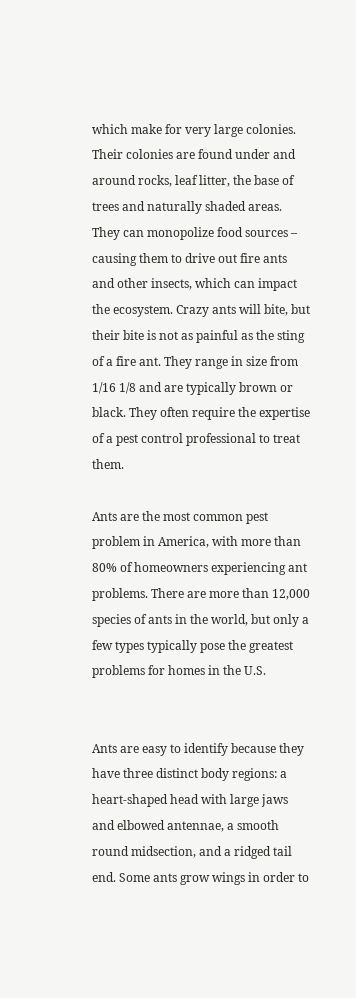which make for very large colonies. Their colonies are found under and around rocks, leaf litter, the base of trees and naturally shaded areas. They can monopolize food sources – causing them to drive out fire ants and other insects, which can impact the ecosystem. Crazy ants will bite, but their bite is not as painful as the sting of a fire ant. They range in size from 1/16 1/8 and are typically brown or black. They often require the expertise of a pest control professional to treat them.

Ants are the most common pest problem in America, with more than 80% of homeowners experiencing ant problems. There are more than 12,000 species of ants in the world, but only a few types typically pose the greatest problems for homes in the U.S.


Ants are easy to identify because they have three distinct body regions: a heart-shaped head with large jaws and elbowed antennae, a smooth round midsection, and a ridged tail end. Some ants grow wings in order to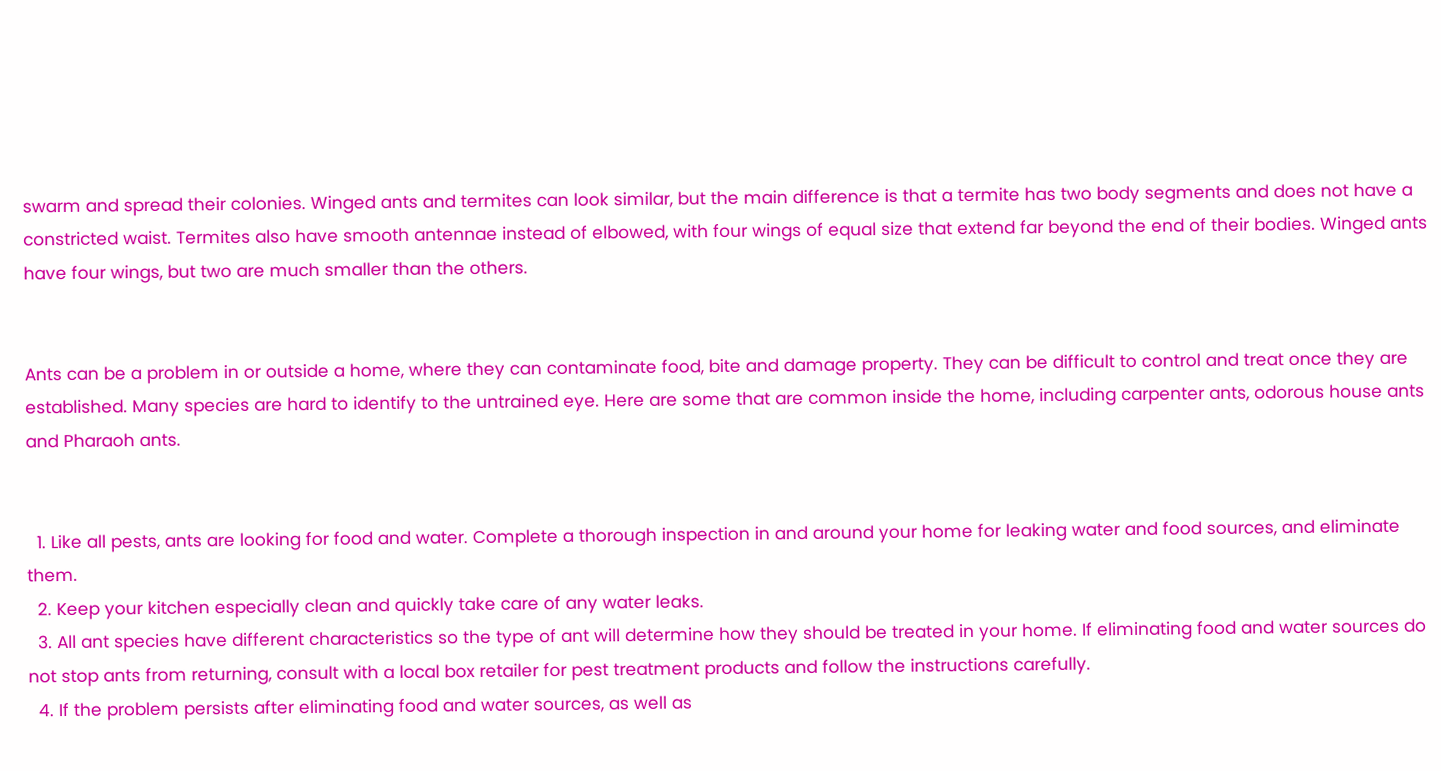swarm and spread their colonies. Winged ants and termites can look similar, but the main difference is that a termite has two body segments and does not have a constricted waist. Termites also have smooth antennae instead of elbowed, with four wings of equal size that extend far beyond the end of their bodies. Winged ants have four wings, but two are much smaller than the others.


Ants can be a problem in or outside a home, where they can contaminate food, bite and damage property. They can be difficult to control and treat once they are established. Many species are hard to identify to the untrained eye. Here are some that are common inside the home, including carpenter ants, odorous house ants and Pharaoh ants.


  1. Like all pests, ants are looking for food and water. Complete a thorough inspection in and around your home for leaking water and food sources, and eliminate them.
  2. Keep your kitchen especially clean and quickly take care of any water leaks.
  3. All ant species have different characteristics so the type of ant will determine how they should be treated in your home. If eliminating food and water sources do not stop ants from returning, consult with a local box retailer for pest treatment products and follow the instructions carefully.
  4. If the problem persists after eliminating food and water sources, as well as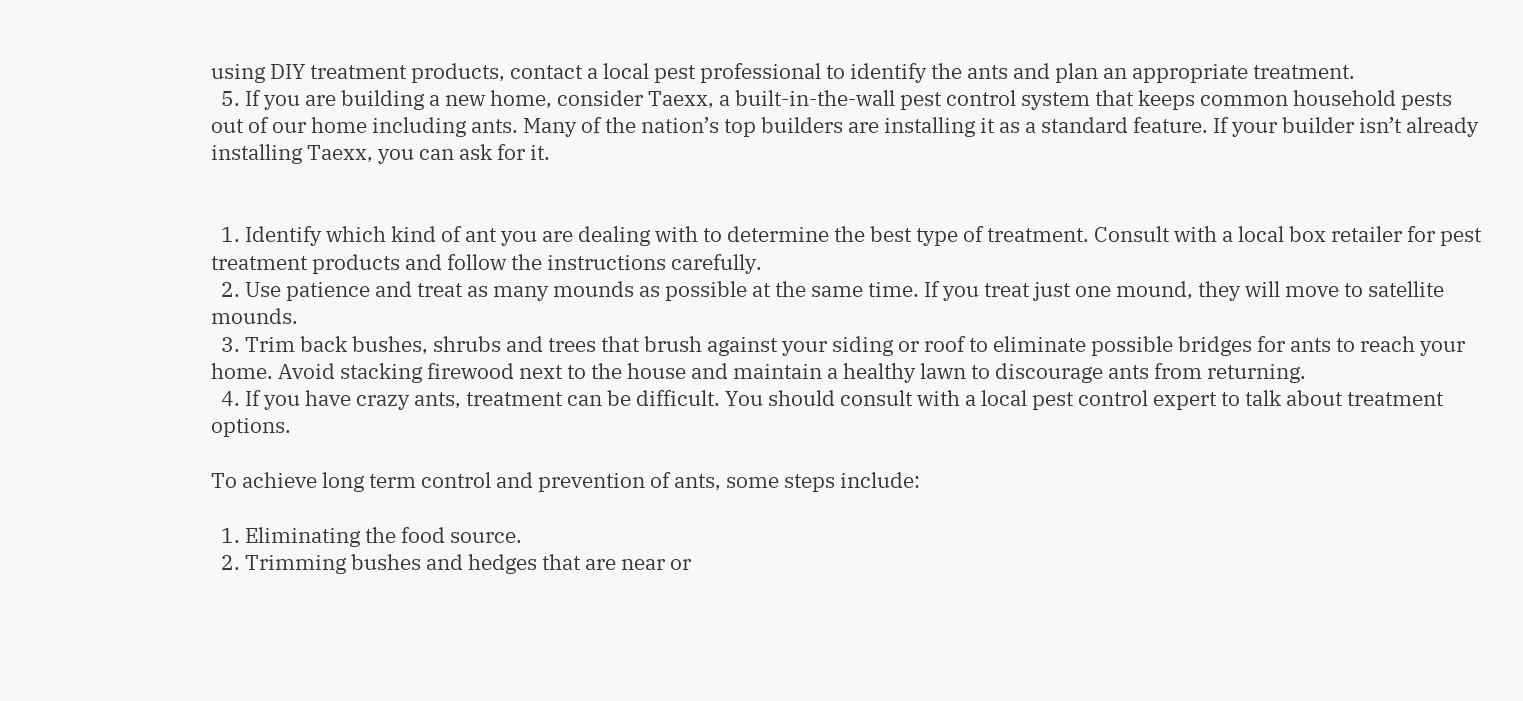using DIY treatment products, contact a local pest professional to identify the ants and plan an appropriate treatment.
  5. If you are building a new home, consider Taexx, a built-in-the-wall pest control system that keeps common household pests out of our home including ants. Many of the nation’s top builders are installing it as a standard feature. If your builder isn’t already installing Taexx, you can ask for it.


  1. Identify which kind of ant you are dealing with to determine the best type of treatment. Consult with a local box retailer for pest treatment products and follow the instructions carefully.
  2. Use patience and treat as many mounds as possible at the same time. If you treat just one mound, they will move to satellite mounds.
  3. Trim back bushes, shrubs and trees that brush against your siding or roof to eliminate possible bridges for ants to reach your home. Avoid stacking firewood next to the house and maintain a healthy lawn to discourage ants from returning.
  4. If you have crazy ants, treatment can be difficult. You should consult with a local pest control expert to talk about treatment options.

To achieve long term control and prevention of ants, some steps include:

  1. Eliminating the food source.
  2. Trimming bushes and hedges that are near or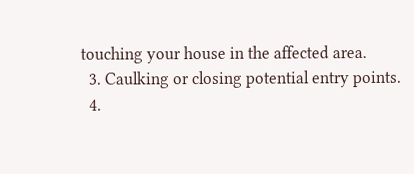touching your house in the affected area.
  3. Caulking or closing potential entry points.
  4.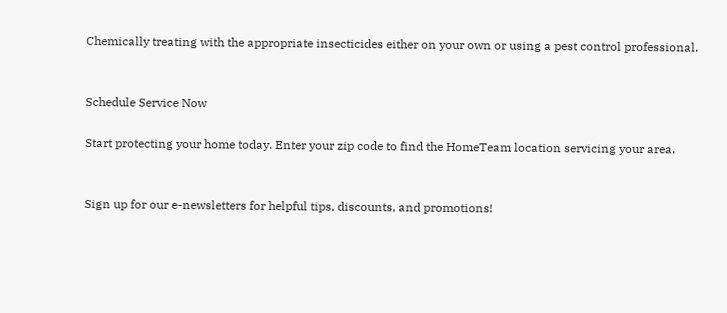Chemically treating with the appropriate insecticides either on your own or using a pest control professional.


Schedule Service Now

Start protecting your home today. Enter your zip code to find the HomeTeam location servicing your area.


Sign up for our e-newsletters for helpful tips, discounts, and promotions!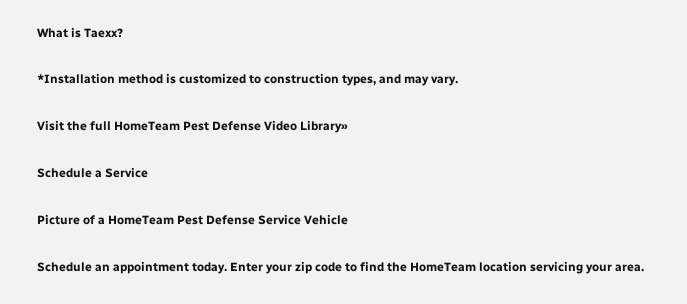What is Taexx?

*Installation method is customized to construction types, and may vary.

Visit the full HomeTeam Pest Defense Video Library»

Schedule a Service

Picture of a HomeTeam Pest Defense Service Vehicle

Schedule an appointment today. Enter your zip code to find the HomeTeam location servicing your area.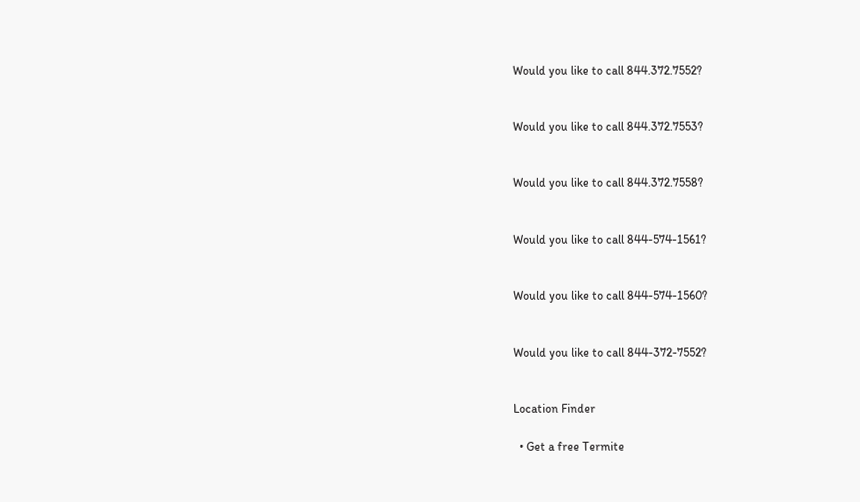Would you like to call 844.372.7552?


Would you like to call 844.372.7553?


Would you like to call 844.372.7558?


Would you like to call 844-574-1561?


Would you like to call 844-574-1560?


Would you like to call 844-372-7552?


Location Finder

  • Get a free Termite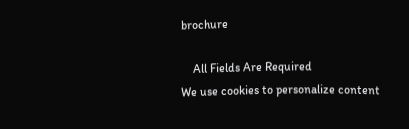brochure

    All Fields Are Required
We use cookies to personalize content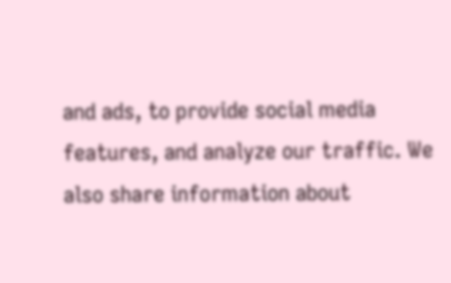and ads, to provide social media features, and analyze our traffic. We also share information about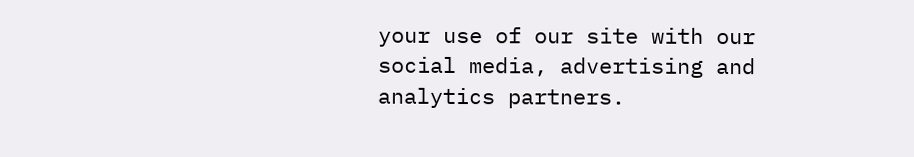your use of our site with our social media, advertising and analytics partners.